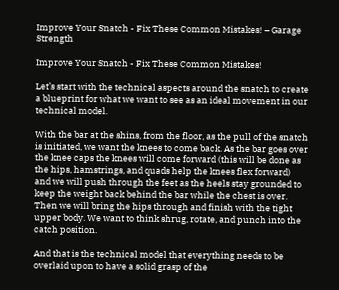Improve Your Snatch - Fix These Common Mistakes! – Garage Strength

Improve Your Snatch - Fix These Common Mistakes!

Let’s start with the technical aspects around the snatch to create a blueprint for what we want to see as an ideal movement in our technical model.

With the bar at the shins, from the floor, as the pull of the snatch is initiated, we want the knees to come back. As the bar goes over the knee caps the knees will come forward (this will be done as the hips, hamstrings, and quads help the knees flex forward) and we will push through the feet as the heels stay grounded to keep the weight back behind the bar while the chest is over. Then we will bring the hips through and finish with the tight upper body. We want to think shrug, rotate, and punch into the catch position.

And that is the technical model that everything needs to be overlaid upon to have a solid grasp of the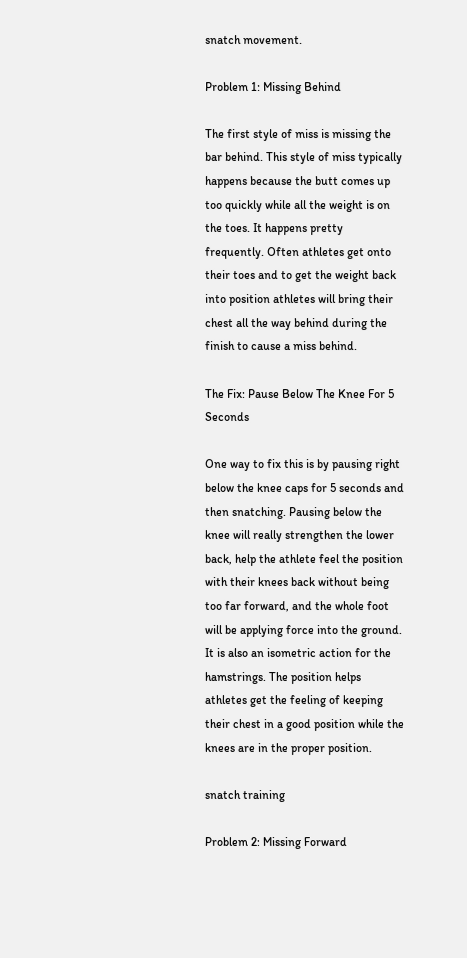snatch movement.

Problem 1: Missing Behind

The first style of miss is missing the bar behind. This style of miss typically happens because the butt comes up too quickly while all the weight is on the toes. It happens pretty frequently. Often athletes get onto their toes and to get the weight back into position athletes will bring their chest all the way behind during the finish to cause a miss behind.

The Fix: Pause Below The Knee For 5 Seconds

One way to fix this is by pausing right below the knee caps for 5 seconds and then snatching. Pausing below the knee will really strengthen the lower back, help the athlete feel the position with their knees back without being too far forward, and the whole foot will be applying force into the ground. It is also an isometric action for the hamstrings. The position helps athletes get the feeling of keeping their chest in a good position while the knees are in the proper position.

snatch training

Problem 2: Missing Forward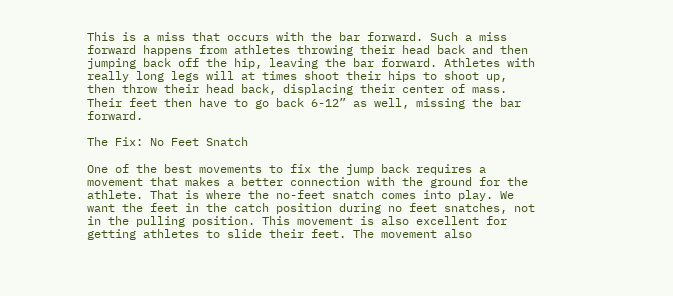This is a miss that occurs with the bar forward. Such a miss forward happens from athletes throwing their head back and then jumping back off the hip, leaving the bar forward. Athletes with really long legs will at times shoot their hips to shoot up, then throw their head back, displacing their center of mass. Their feet then have to go back 6-12” as well, missing the bar forward.

The Fix: No Feet Snatch

One of the best movements to fix the jump back requires a movement that makes a better connection with the ground for the athlete. That is where the no-feet snatch comes into play. We want the feet in the catch position during no feet snatches, not in the pulling position. This movement is also excellent for getting athletes to slide their feet. The movement also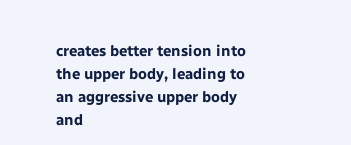creates better tension into the upper body, leading to an aggressive upper body and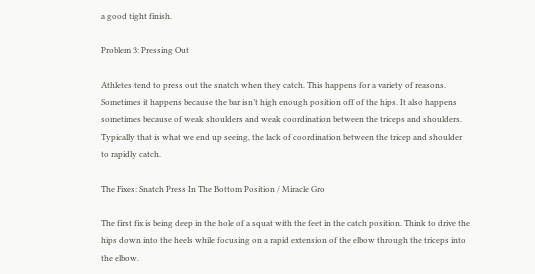a good tight finish.

Problem 3: Pressing Out

Athletes tend to press out the snatch when they catch. This happens for a variety of reasons. Sometimes it happens because the bar isn’t high enough position off of the hips. It also happens sometimes because of weak shoulders and weak coordination between the triceps and shoulders. Typically that is what we end up seeing, the lack of coordination between the tricep and shoulder to rapidly catch.

The Fixes: Snatch Press In The Bottom Position / Miracle Gro

The first fix is being deep in the hole of a squat with the feet in the catch position. Think to drive the hips down into the heels while focusing on a rapid extension of the elbow through the triceps into the elbow.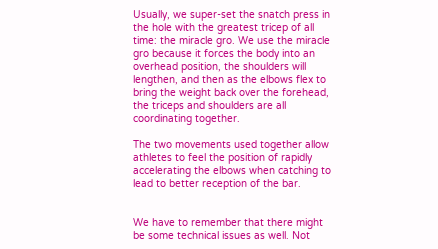Usually, we super-set the snatch press in the hole with the greatest tricep of all time: the miracle gro. We use the miracle gro because it forces the body into an overhead position, the shoulders will lengthen, and then as the elbows flex to bring the weight back over the forehead, the triceps and shoulders are all coordinating together.

The two movements used together allow athletes to feel the position of rapidly accelerating the elbows when catching to lead to better reception of the bar.


We have to remember that there might be some technical issues as well. Not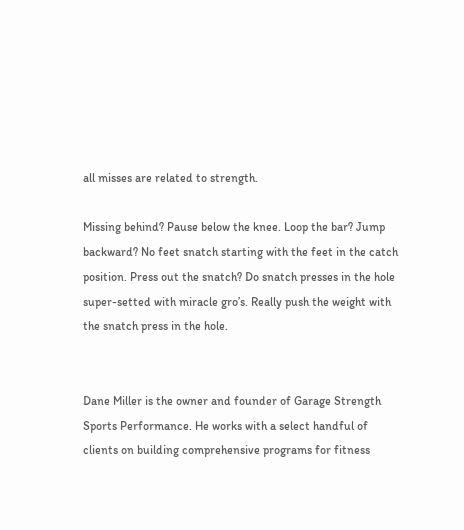all misses are related to strength.

Missing behind? Pause below the knee. Loop the bar? Jump backward? No feet snatch starting with the feet in the catch position. Press out the snatch? Do snatch presses in the hole super-setted with miracle gro’s. Really push the weight with the snatch press in the hole.


Dane Miller is the owner and founder of Garage Strength Sports Performance. He works with a select handful of clients on building comprehensive programs for fitness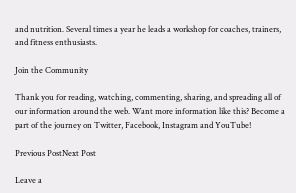and nutrition. Several times a year he leads a workshop for coaches, trainers, and fitness enthusiasts.

Join the Community

Thank you for reading, watching, commenting, sharing, and spreading all of our information around the web. Want more information like this? Become a part of the journey on Twitter, Facebook, Instagram and YouTube!

Previous PostNext Post

Leave a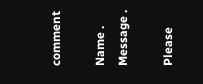comment

Name .
Message .

Please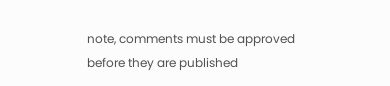note, comments must be approved before they are published